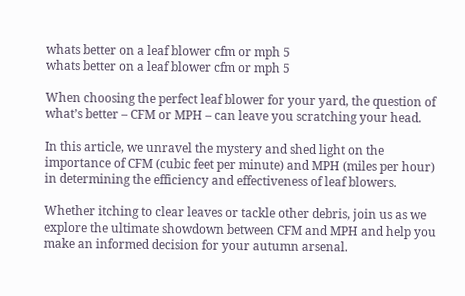whats better on a leaf blower cfm or mph 5
whats better on a leaf blower cfm or mph 5

When choosing the perfect leaf blower for your yard, the question of what’s better – CFM or MPH – can leave you scratching your head.

In this article, we unravel the mystery and shed light on the importance of CFM (cubic feet per minute) and MPH (miles per hour) in determining the efficiency and effectiveness of leaf blowers.

Whether itching to clear leaves or tackle other debris, join us as we explore the ultimate showdown between CFM and MPH and help you make an informed decision for your autumn arsenal.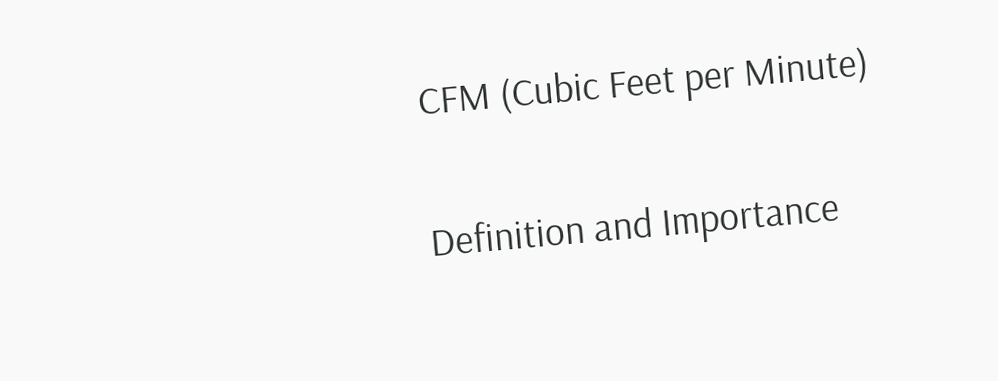CFM (Cubic Feet per Minute)

Definition and Importance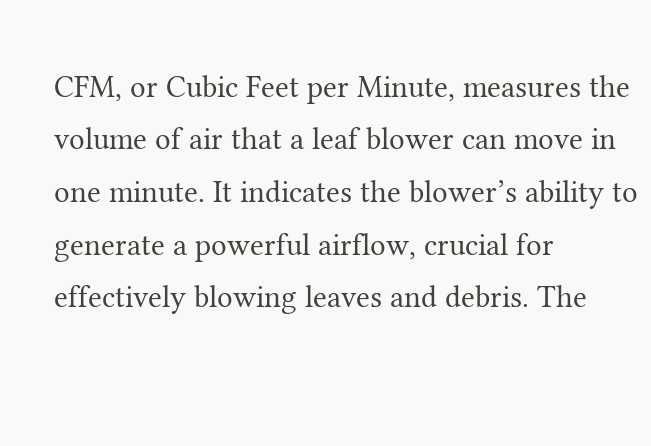CFM, or Cubic Feet per Minute, measures the volume of air that a leaf blower can move in one minute. It indicates the blower’s ability to generate a powerful airflow, crucial for effectively blowing leaves and debris. The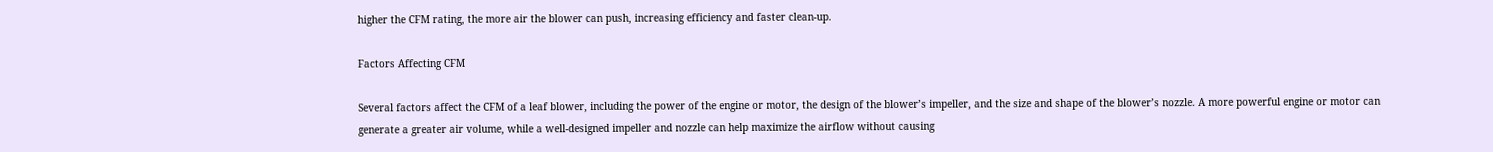higher the CFM rating, the more air the blower can push, increasing efficiency and faster clean-up.

Factors Affecting CFM

Several factors affect the CFM of a leaf blower, including the power of the engine or motor, the design of the blower’s impeller, and the size and shape of the blower’s nozzle. A more powerful engine or motor can generate a greater air volume, while a well-designed impeller and nozzle can help maximize the airflow without causing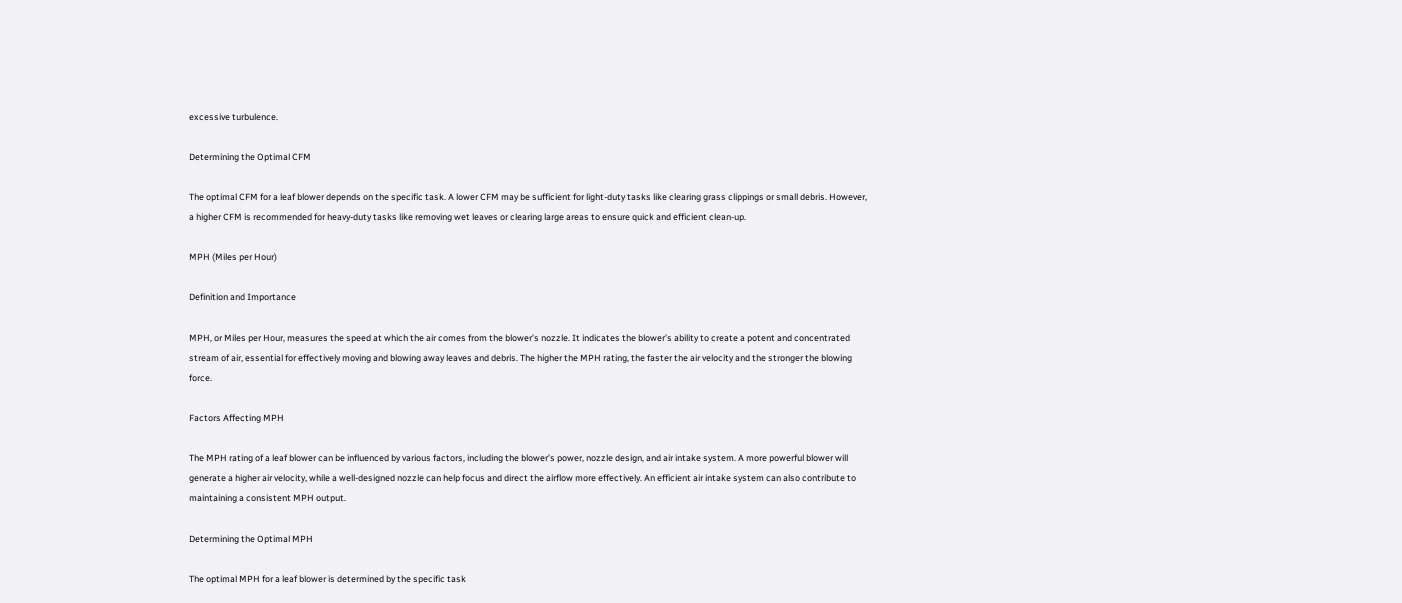excessive turbulence.

Determining the Optimal CFM

The optimal CFM for a leaf blower depends on the specific task. A lower CFM may be sufficient for light-duty tasks like clearing grass clippings or small debris. However, a higher CFM is recommended for heavy-duty tasks like removing wet leaves or clearing large areas to ensure quick and efficient clean-up.

MPH (Miles per Hour)

Definition and Importance

MPH, or Miles per Hour, measures the speed at which the air comes from the blower’s nozzle. It indicates the blower’s ability to create a potent and concentrated stream of air, essential for effectively moving and blowing away leaves and debris. The higher the MPH rating, the faster the air velocity and the stronger the blowing force.

Factors Affecting MPH

The MPH rating of a leaf blower can be influenced by various factors, including the blower’s power, nozzle design, and air intake system. A more powerful blower will generate a higher air velocity, while a well-designed nozzle can help focus and direct the airflow more effectively. An efficient air intake system can also contribute to maintaining a consistent MPH output.

Determining the Optimal MPH

The optimal MPH for a leaf blower is determined by the specific task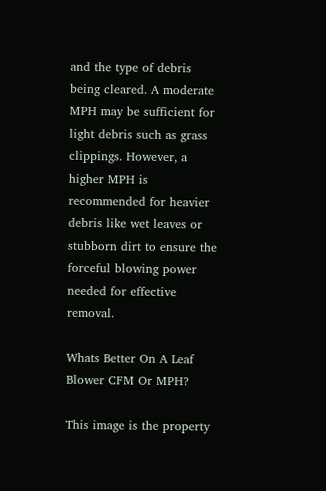and the type of debris being cleared. A moderate MPH may be sufficient for light debris such as grass clippings. However, a higher MPH is recommended for heavier debris like wet leaves or stubborn dirt to ensure the forceful blowing power needed for effective removal.

Whats Better On A Leaf Blower CFM Or MPH?

This image is the property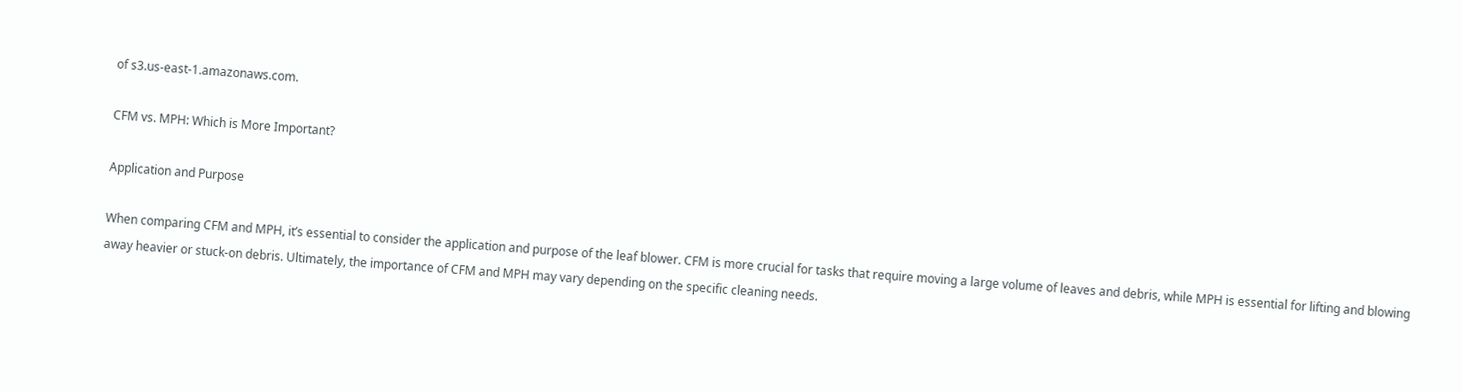of s3.us-east-1.amazonaws.com.

CFM vs. MPH: Which is More Important?

Application and Purpose

When comparing CFM and MPH, it’s essential to consider the application and purpose of the leaf blower. CFM is more crucial for tasks that require moving a large volume of leaves and debris, while MPH is essential for lifting and blowing away heavier or stuck-on debris. Ultimately, the importance of CFM and MPH may vary depending on the specific cleaning needs.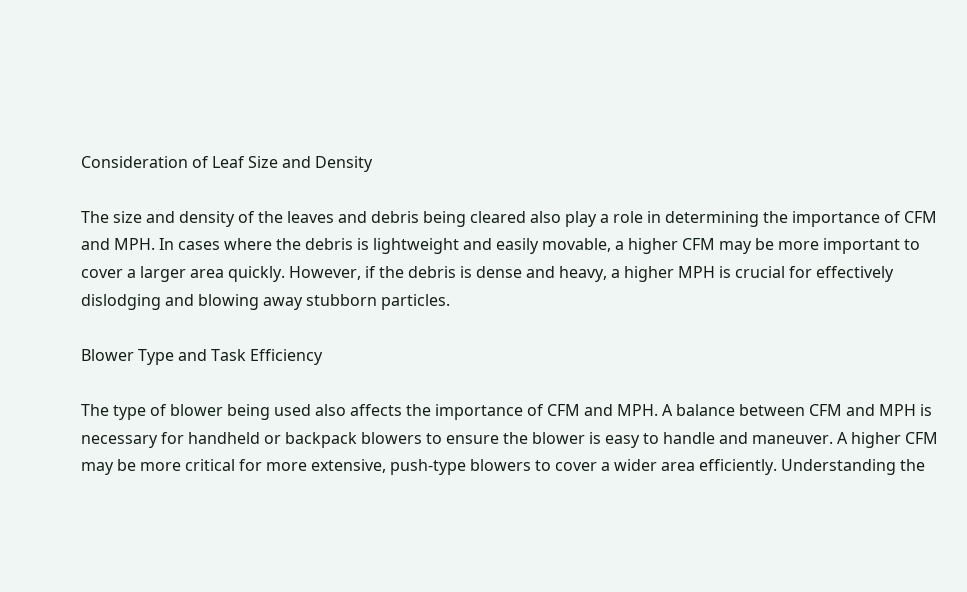Consideration of Leaf Size and Density

The size and density of the leaves and debris being cleared also play a role in determining the importance of CFM and MPH. In cases where the debris is lightweight and easily movable, a higher CFM may be more important to cover a larger area quickly. However, if the debris is dense and heavy, a higher MPH is crucial for effectively dislodging and blowing away stubborn particles.

Blower Type and Task Efficiency

The type of blower being used also affects the importance of CFM and MPH. A balance between CFM and MPH is necessary for handheld or backpack blowers to ensure the blower is easy to handle and maneuver. A higher CFM may be more critical for more extensive, push-type blowers to cover a wider area efficiently. Understanding the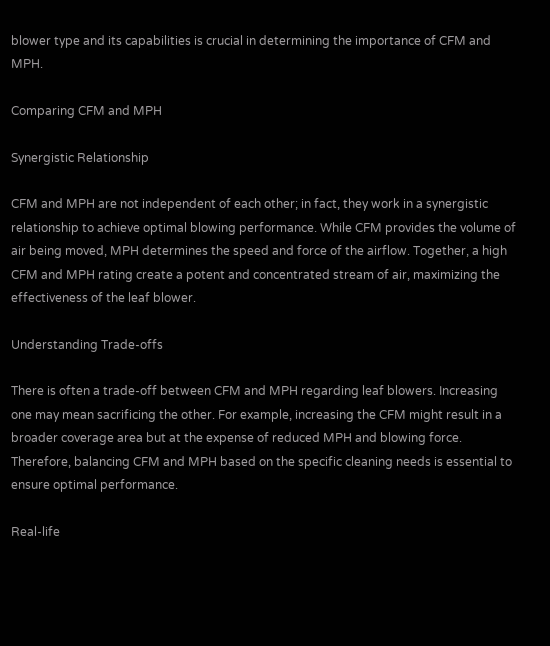blower type and its capabilities is crucial in determining the importance of CFM and MPH.

Comparing CFM and MPH

Synergistic Relationship

CFM and MPH are not independent of each other; in fact, they work in a synergistic relationship to achieve optimal blowing performance. While CFM provides the volume of air being moved, MPH determines the speed and force of the airflow. Together, a high CFM and MPH rating create a potent and concentrated stream of air, maximizing the effectiveness of the leaf blower.

Understanding Trade-offs

There is often a trade-off between CFM and MPH regarding leaf blowers. Increasing one may mean sacrificing the other. For example, increasing the CFM might result in a broader coverage area but at the expense of reduced MPH and blowing force. Therefore, balancing CFM and MPH based on the specific cleaning needs is essential to ensure optimal performance.

Real-life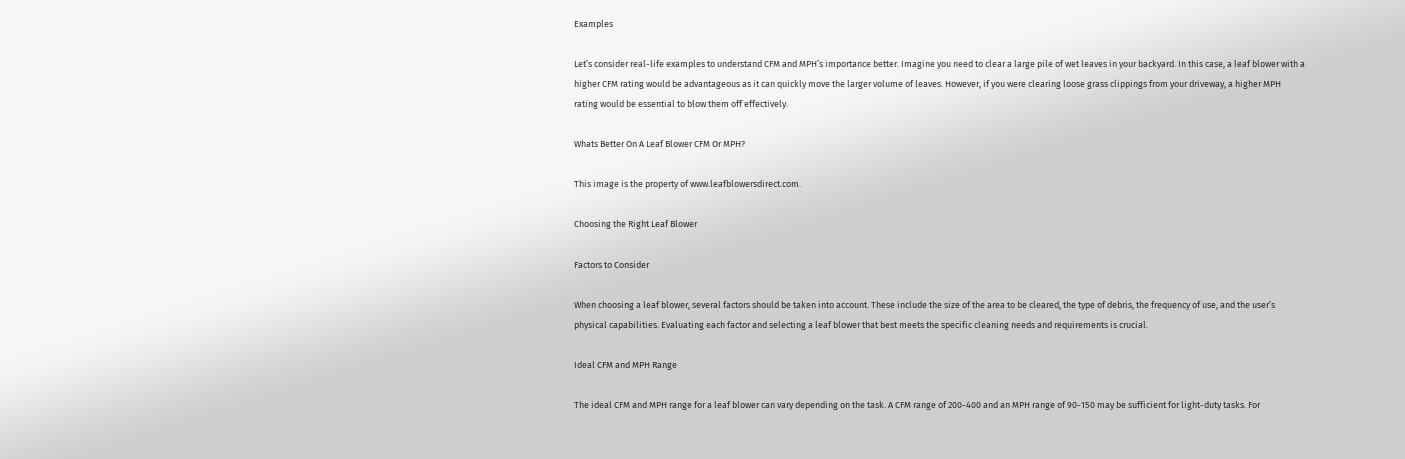Examples

Let’s consider real-life examples to understand CFM and MPH’s importance better. Imagine you need to clear a large pile of wet leaves in your backyard. In this case, a leaf blower with a higher CFM rating would be advantageous as it can quickly move the larger volume of leaves. However, if you were clearing loose grass clippings from your driveway, a higher MPH rating would be essential to blow them off effectively.

Whats Better On A Leaf Blower CFM Or MPH?

This image is the property of www.leafblowersdirect.com.

Choosing the Right Leaf Blower

Factors to Consider

When choosing a leaf blower, several factors should be taken into account. These include the size of the area to be cleared, the type of debris, the frequency of use, and the user’s physical capabilities. Evaluating each factor and selecting a leaf blower that best meets the specific cleaning needs and requirements is crucial.

Ideal CFM and MPH Range

The ideal CFM and MPH range for a leaf blower can vary depending on the task. A CFM range of 200-400 and an MPH range of 90-150 may be sufficient for light-duty tasks. For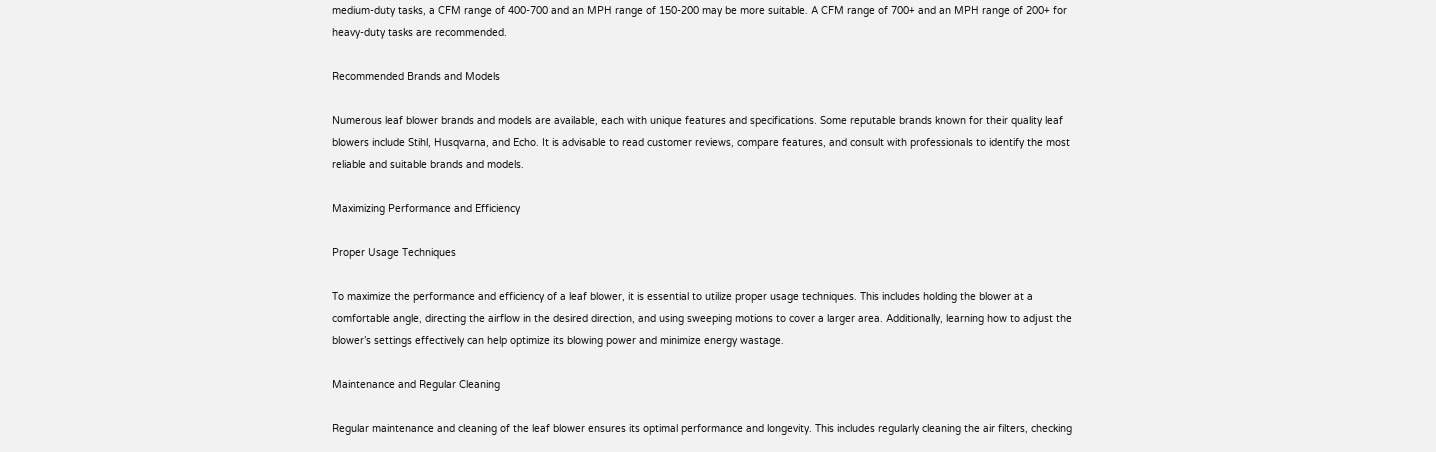medium-duty tasks, a CFM range of 400-700 and an MPH range of 150-200 may be more suitable. A CFM range of 700+ and an MPH range of 200+ for heavy-duty tasks are recommended.

Recommended Brands and Models

Numerous leaf blower brands and models are available, each with unique features and specifications. Some reputable brands known for their quality leaf blowers include Stihl, Husqvarna, and Echo. It is advisable to read customer reviews, compare features, and consult with professionals to identify the most reliable and suitable brands and models.

Maximizing Performance and Efficiency

Proper Usage Techniques

To maximize the performance and efficiency of a leaf blower, it is essential to utilize proper usage techniques. This includes holding the blower at a comfortable angle, directing the airflow in the desired direction, and using sweeping motions to cover a larger area. Additionally, learning how to adjust the blower’s settings effectively can help optimize its blowing power and minimize energy wastage.

Maintenance and Regular Cleaning

Regular maintenance and cleaning of the leaf blower ensures its optimal performance and longevity. This includes regularly cleaning the air filters, checking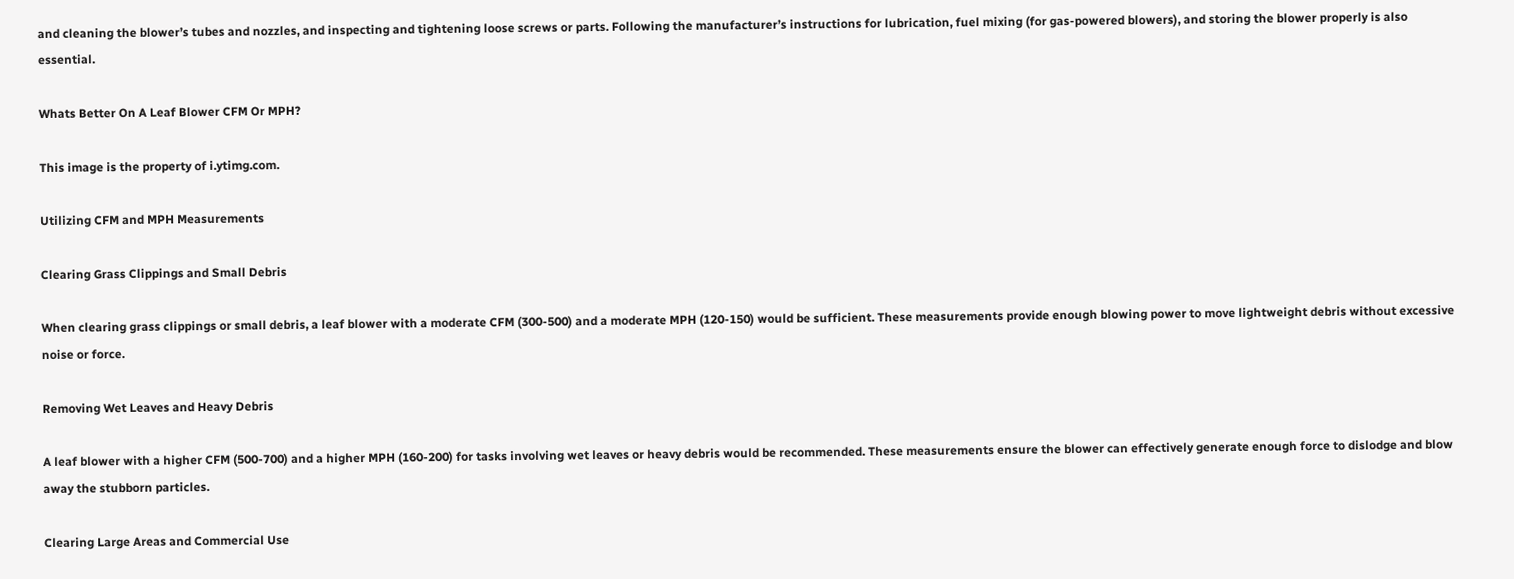and cleaning the blower’s tubes and nozzles, and inspecting and tightening loose screws or parts. Following the manufacturer’s instructions for lubrication, fuel mixing (for gas-powered blowers), and storing the blower properly is also essential.

Whats Better On A Leaf Blower CFM Or MPH?

This image is the property of i.ytimg.com.

Utilizing CFM and MPH Measurements

Clearing Grass Clippings and Small Debris

When clearing grass clippings or small debris, a leaf blower with a moderate CFM (300-500) and a moderate MPH (120-150) would be sufficient. These measurements provide enough blowing power to move lightweight debris without excessive noise or force.

Removing Wet Leaves and Heavy Debris

A leaf blower with a higher CFM (500-700) and a higher MPH (160-200) for tasks involving wet leaves or heavy debris would be recommended. These measurements ensure the blower can effectively generate enough force to dislodge and blow away the stubborn particles.

Clearing Large Areas and Commercial Use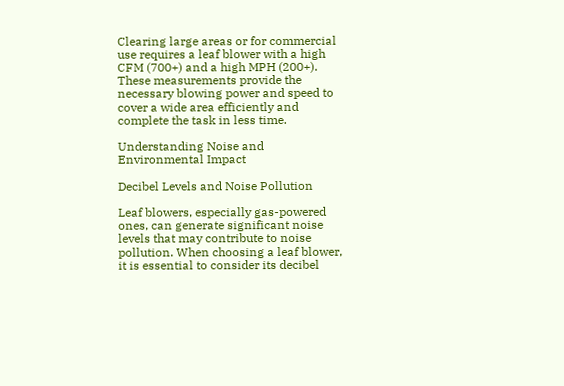Clearing large areas or for commercial use requires a leaf blower with a high CFM (700+) and a high MPH (200+). These measurements provide the necessary blowing power and speed to cover a wide area efficiently and complete the task in less time.

Understanding Noise and Environmental Impact

Decibel Levels and Noise Pollution

Leaf blowers, especially gas-powered ones, can generate significant noise levels that may contribute to noise pollution. When choosing a leaf blower, it is essential to consider its decibel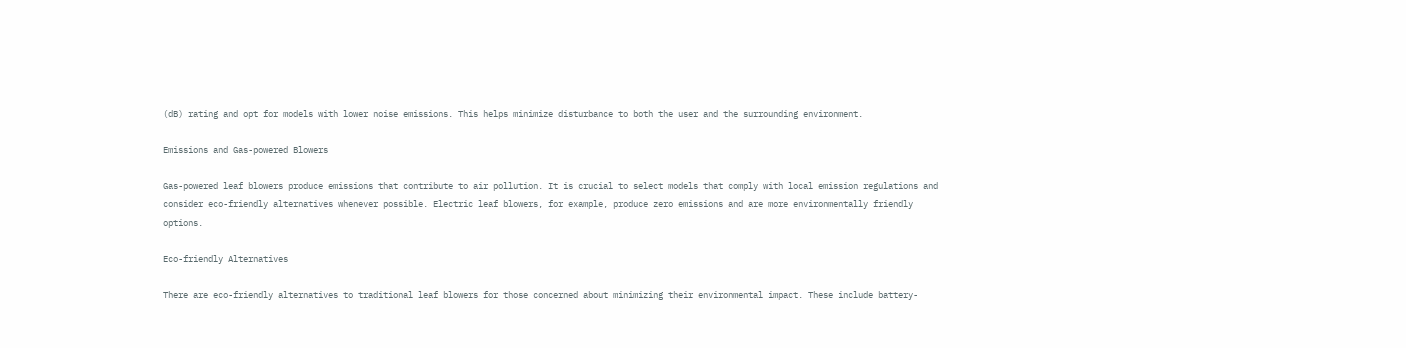(dB) rating and opt for models with lower noise emissions. This helps minimize disturbance to both the user and the surrounding environment.

Emissions and Gas-powered Blowers

Gas-powered leaf blowers produce emissions that contribute to air pollution. It is crucial to select models that comply with local emission regulations and consider eco-friendly alternatives whenever possible. Electric leaf blowers, for example, produce zero emissions and are more environmentally friendly options.

Eco-friendly Alternatives

There are eco-friendly alternatives to traditional leaf blowers for those concerned about minimizing their environmental impact. These include battery-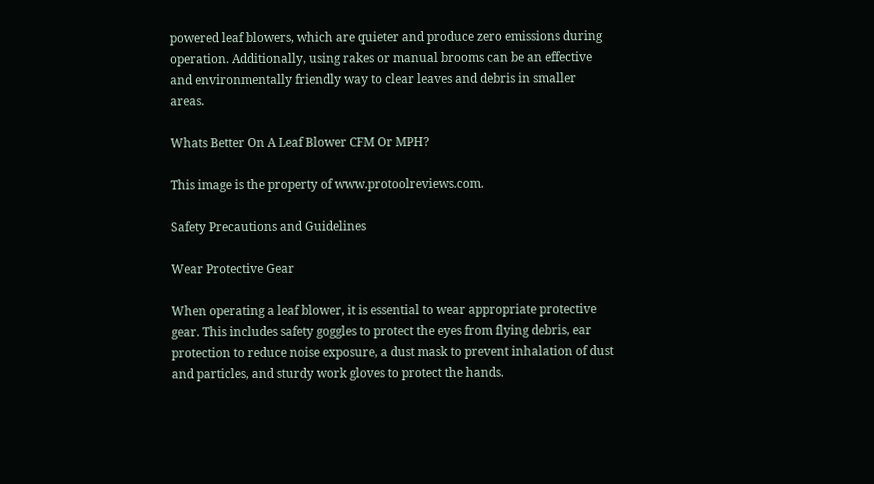powered leaf blowers, which are quieter and produce zero emissions during operation. Additionally, using rakes or manual brooms can be an effective and environmentally friendly way to clear leaves and debris in smaller areas.

Whats Better On A Leaf Blower CFM Or MPH?

This image is the property of www.protoolreviews.com.

Safety Precautions and Guidelines

Wear Protective Gear

When operating a leaf blower, it is essential to wear appropriate protective gear. This includes safety goggles to protect the eyes from flying debris, ear protection to reduce noise exposure, a dust mask to prevent inhalation of dust and particles, and sturdy work gloves to protect the hands.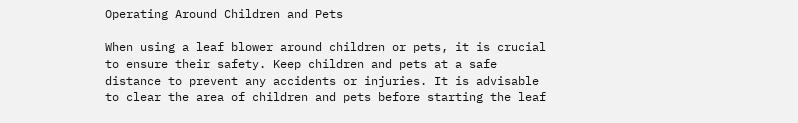Operating Around Children and Pets

When using a leaf blower around children or pets, it is crucial to ensure their safety. Keep children and pets at a safe distance to prevent any accidents or injuries. It is advisable to clear the area of children and pets before starting the leaf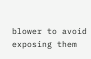blower to avoid exposing them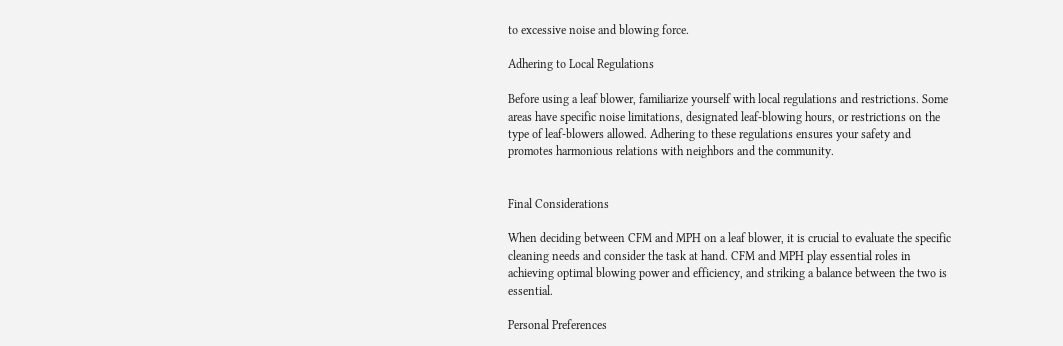to excessive noise and blowing force.

Adhering to Local Regulations

Before using a leaf blower, familiarize yourself with local regulations and restrictions. Some areas have specific noise limitations, designated leaf-blowing hours, or restrictions on the type of leaf-blowers allowed. Adhering to these regulations ensures your safety and promotes harmonious relations with neighbors and the community.


Final Considerations

When deciding between CFM and MPH on a leaf blower, it is crucial to evaluate the specific cleaning needs and consider the task at hand. CFM and MPH play essential roles in achieving optimal blowing power and efficiency, and striking a balance between the two is essential.

Personal Preferences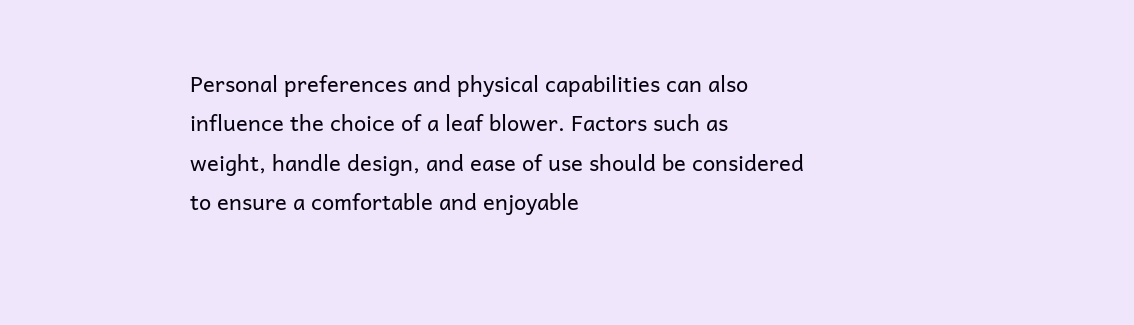Personal preferences and physical capabilities can also influence the choice of a leaf blower. Factors such as weight, handle design, and ease of use should be considered to ensure a comfortable and enjoyable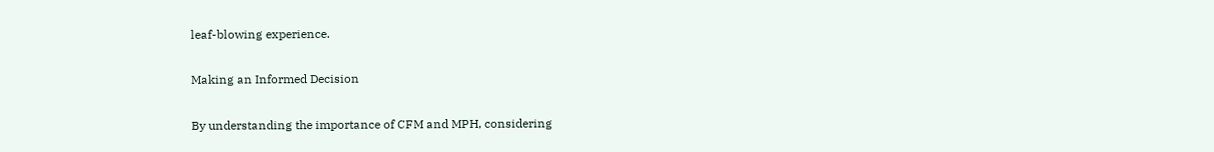leaf-blowing experience.

Making an Informed Decision

By understanding the importance of CFM and MPH, considering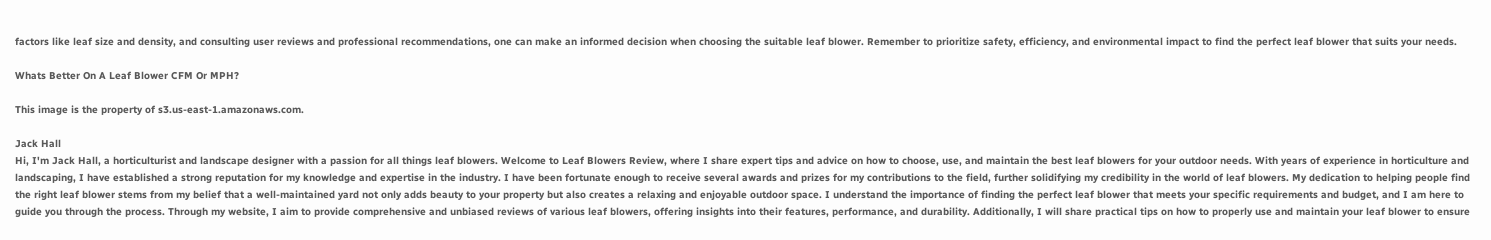factors like leaf size and density, and consulting user reviews and professional recommendations, one can make an informed decision when choosing the suitable leaf blower. Remember to prioritize safety, efficiency, and environmental impact to find the perfect leaf blower that suits your needs.

Whats Better On A Leaf Blower CFM Or MPH?

This image is the property of s3.us-east-1.amazonaws.com.

Jack Hall
Hi, I'm Jack Hall, a horticulturist and landscape designer with a passion for all things leaf blowers. Welcome to Leaf Blowers Review, where I share expert tips and advice on how to choose, use, and maintain the best leaf blowers for your outdoor needs. With years of experience in horticulture and landscaping, I have established a strong reputation for my knowledge and expertise in the industry. I have been fortunate enough to receive several awards and prizes for my contributions to the field, further solidifying my credibility in the world of leaf blowers. My dedication to helping people find the right leaf blower stems from my belief that a well-maintained yard not only adds beauty to your property but also creates a relaxing and enjoyable outdoor space. I understand the importance of finding the perfect leaf blower that meets your specific requirements and budget, and I am here to guide you through the process. Through my website, I aim to provide comprehensive and unbiased reviews of various leaf blowers, offering insights into their features, performance, and durability. Additionally, I will share practical tips on how to properly use and maintain your leaf blower to ensure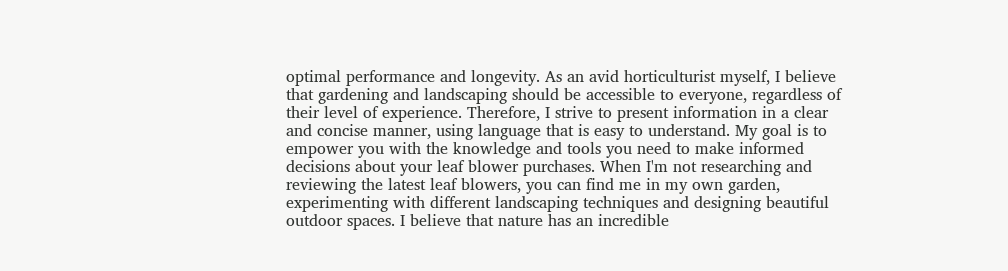optimal performance and longevity. As an avid horticulturist myself, I believe that gardening and landscaping should be accessible to everyone, regardless of their level of experience. Therefore, I strive to present information in a clear and concise manner, using language that is easy to understand. My goal is to empower you with the knowledge and tools you need to make informed decisions about your leaf blower purchases. When I'm not researching and reviewing the latest leaf blowers, you can find me in my own garden, experimenting with different landscaping techniques and designing beautiful outdoor spaces. I believe that nature has an incredible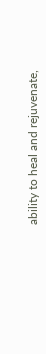ability to heal and rejuvenate,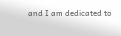and I am dedicated to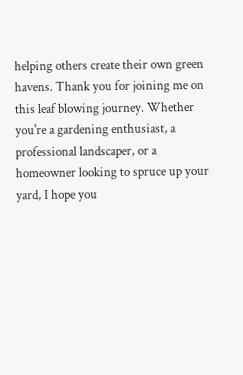helping others create their own green havens. Thank you for joining me on this leaf blowing journey. Whether you're a gardening enthusiast, a professional landscaper, or a homeowner looking to spruce up your yard, I hope you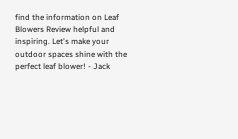find the information on Leaf Blowers Review helpful and inspiring. Let's make your outdoor spaces shine with the perfect leaf blower! - Jack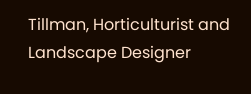Tillman, Horticulturist and Landscape Designer